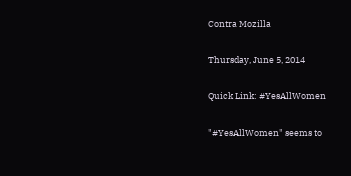Contra Mozilla

Thursday, June 5, 2014

Quick Link: #YesAllWomen

"#YesAllWomen" seems to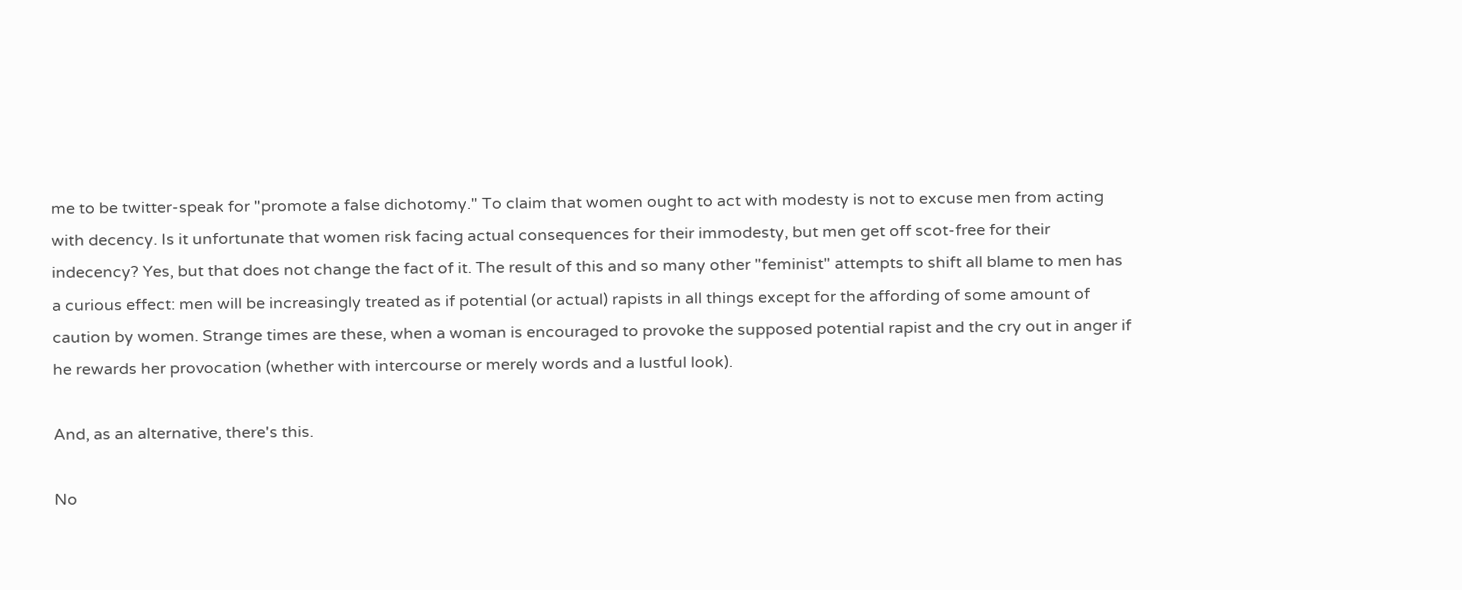me to be twitter-speak for "promote a false dichotomy." To claim that women ought to act with modesty is not to excuse men from acting with decency. Is it unfortunate that women risk facing actual consequences for their immodesty, but men get off scot-free for their indecency? Yes, but that does not change the fact of it. The result of this and so many other "feminist" attempts to shift all blame to men has a curious effect: men will be increasingly treated as if potential (or actual) rapists in all things except for the affording of some amount of caution by women. Strange times are these, when a woman is encouraged to provoke the supposed potential rapist and the cry out in anger if he rewards her provocation (whether with intercourse or merely words and a lustful look).

And, as an alternative, there's this.

No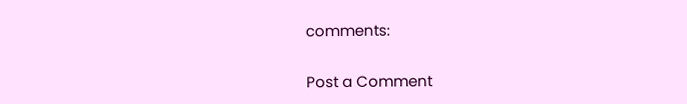comments:

Post a Comment